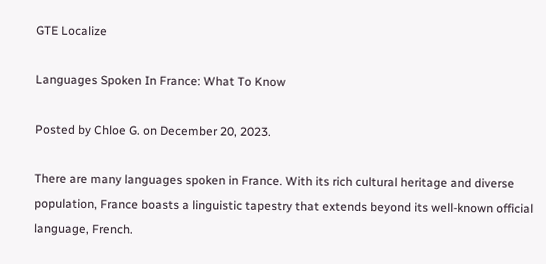GTE Localize

Languages Spoken In France: What To Know

Posted by Chloe G. on December 20, 2023.

There are many languages spoken in France. With its rich cultural heritage and diverse population, France boasts a linguistic tapestry that extends beyond its well-known official language, French.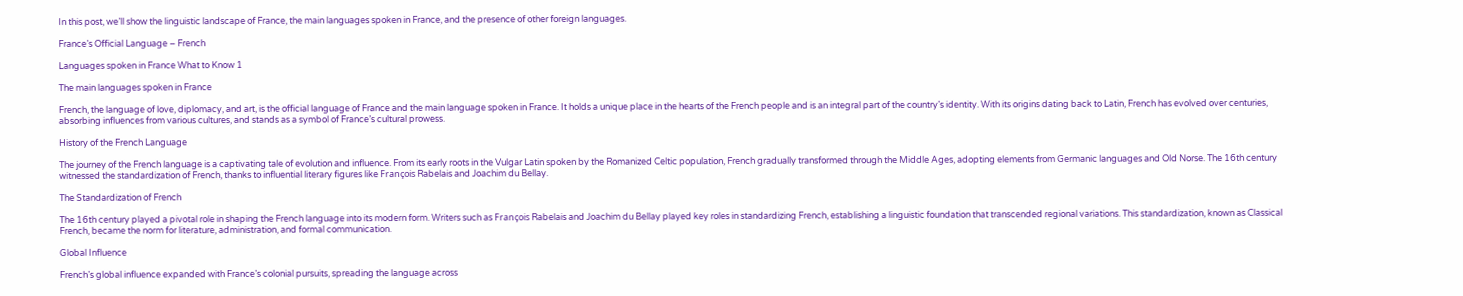In this post, we’ll show the linguistic landscape of France, the main languages spoken in France, and the presence of other foreign languages.

France’s Official Language – French

Languages spoken in France What to Know 1

The main languages spoken in France

French, the language of love, diplomacy, and art, is the official language of France and the main language spoken in France. It holds a unique place in the hearts of the French people and is an integral part of the country’s identity. With its origins dating back to Latin, French has evolved over centuries, absorbing influences from various cultures, and stands as a symbol of France’s cultural prowess.

History of the French Language

The journey of the French language is a captivating tale of evolution and influence. From its early roots in the Vulgar Latin spoken by the Romanized Celtic population, French gradually transformed through the Middle Ages, adopting elements from Germanic languages and Old Norse. The 16th century witnessed the standardization of French, thanks to influential literary figures like François Rabelais and Joachim du Bellay.

The Standardization of French

The 16th century played a pivotal role in shaping the French language into its modern form. Writers such as François Rabelais and Joachim du Bellay played key roles in standardizing French, establishing a linguistic foundation that transcended regional variations. This standardization, known as Classical French, became the norm for literature, administration, and formal communication.

Global Influence

French’s global influence expanded with France’s colonial pursuits, spreading the language across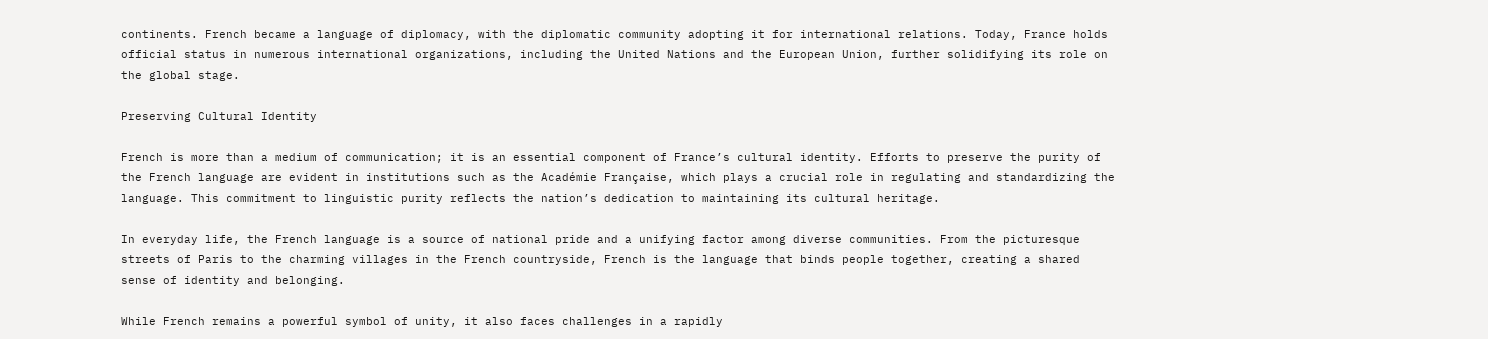continents. French became a language of diplomacy, with the diplomatic community adopting it for international relations. Today, France holds official status in numerous international organizations, including the United Nations and the European Union, further solidifying its role on the global stage.

Preserving Cultural Identity

French is more than a medium of communication; it is an essential component of France’s cultural identity. Efforts to preserve the purity of the French language are evident in institutions such as the Académie Française, which plays a crucial role in regulating and standardizing the language. This commitment to linguistic purity reflects the nation’s dedication to maintaining its cultural heritage.

In everyday life, the French language is a source of national pride and a unifying factor among diverse communities. From the picturesque streets of Paris to the charming villages in the French countryside, French is the language that binds people together, creating a shared sense of identity and belonging.

While French remains a powerful symbol of unity, it also faces challenges in a rapidly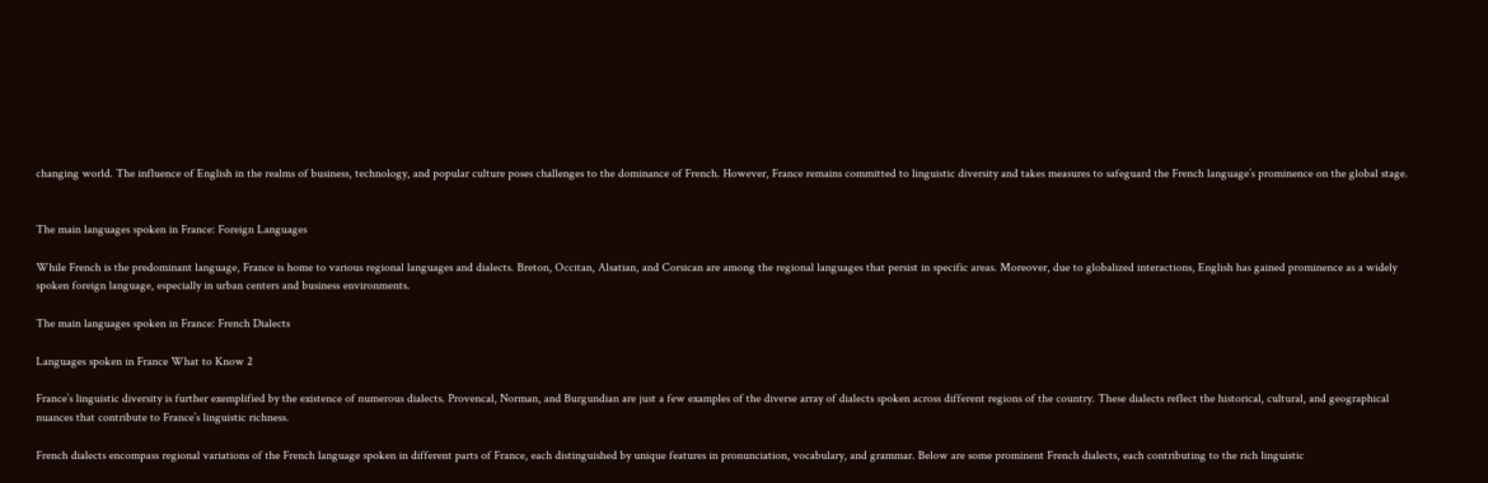changing world. The influence of English in the realms of business, technology, and popular culture poses challenges to the dominance of French. However, France remains committed to linguistic diversity and takes measures to safeguard the French language’s prominence on the global stage.


The main languages spoken in France: Foreign Languages

While French is the predominant language, France is home to various regional languages and dialects. Breton, Occitan, Alsatian, and Corsican are among the regional languages that persist in specific areas. Moreover, due to globalized interactions, English has gained prominence as a widely spoken foreign language, especially in urban centers and business environments.

The main languages spoken in France: French Dialects

Languages spoken in France What to Know 2

France’s linguistic diversity is further exemplified by the existence of numerous dialects. Provencal, Norman, and Burgundian are just a few examples of the diverse array of dialects spoken across different regions of the country. These dialects reflect the historical, cultural, and geographical nuances that contribute to France’s linguistic richness.

French dialects encompass regional variations of the French language spoken in different parts of France, each distinguished by unique features in pronunciation, vocabulary, and grammar. Below are some prominent French dialects, each contributing to the rich linguistic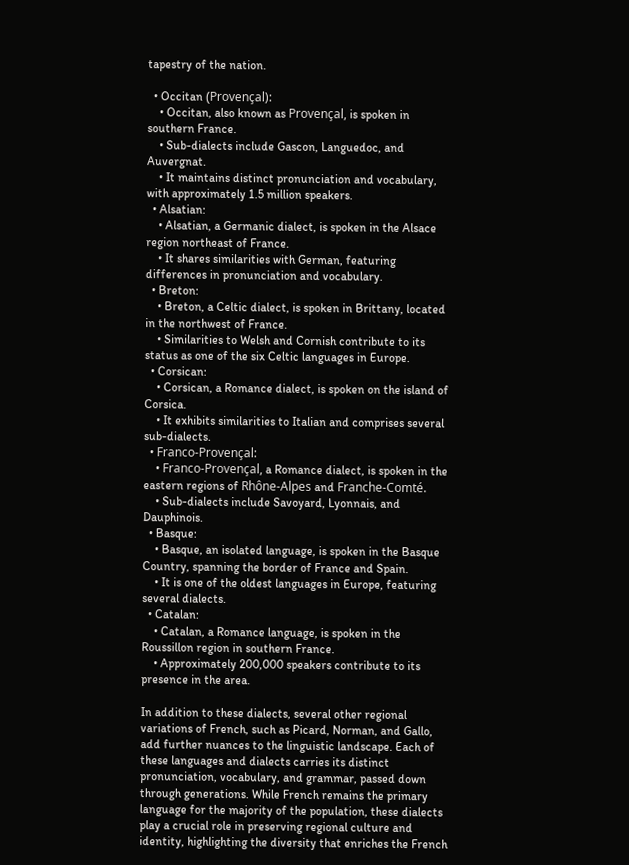tapestry of the nation.

  • Occitan (Provençal):
    • Occitan, also known as Provençal, is spoken in southern France.
    • Sub-dialects include Gascon, Languedoc, and Auvergnat.
    • It maintains distinct pronunciation and vocabulary, with approximately 1.5 million speakers.
  • Alsatian:
    • Alsatian, a Germanic dialect, is spoken in the Alsace region northeast of France.
    • It shares similarities with German, featuring differences in pronunciation and vocabulary.
  • Breton:
    • Breton, a Celtic dialect, is spoken in Brittany, located in the northwest of France.
    • Similarities to Welsh and Cornish contribute to its status as one of the six Celtic languages in Europe.
  • Corsican:
    • Corsican, a Romance dialect, is spoken on the island of Corsica.
    • It exhibits similarities to Italian and comprises several sub-dialects.
  • Franco-Provençal:
    • Franco-Provençal, a Romance dialect, is spoken in the eastern regions of Rhône-Alpes and Franche-Comté.
    • Sub-dialects include Savoyard, Lyonnais, and Dauphinois.
  • Basque:
    • Basque, an isolated language, is spoken in the Basque Country, spanning the border of France and Spain.
    • It is one of the oldest languages in Europe, featuring several dialects.
  • Catalan:
    • Catalan, a Romance language, is spoken in the Roussillon region in southern France.
    • Approximately 200,000 speakers contribute to its presence in the area.

In addition to these dialects, several other regional variations of French, such as Picard, Norman, and Gallo, add further nuances to the linguistic landscape. Each of these languages and dialects carries its distinct pronunciation, vocabulary, and grammar, passed down through generations. While French remains the primary language for the majority of the population, these dialects play a crucial role in preserving regional culture and identity, highlighting the diversity that enriches the French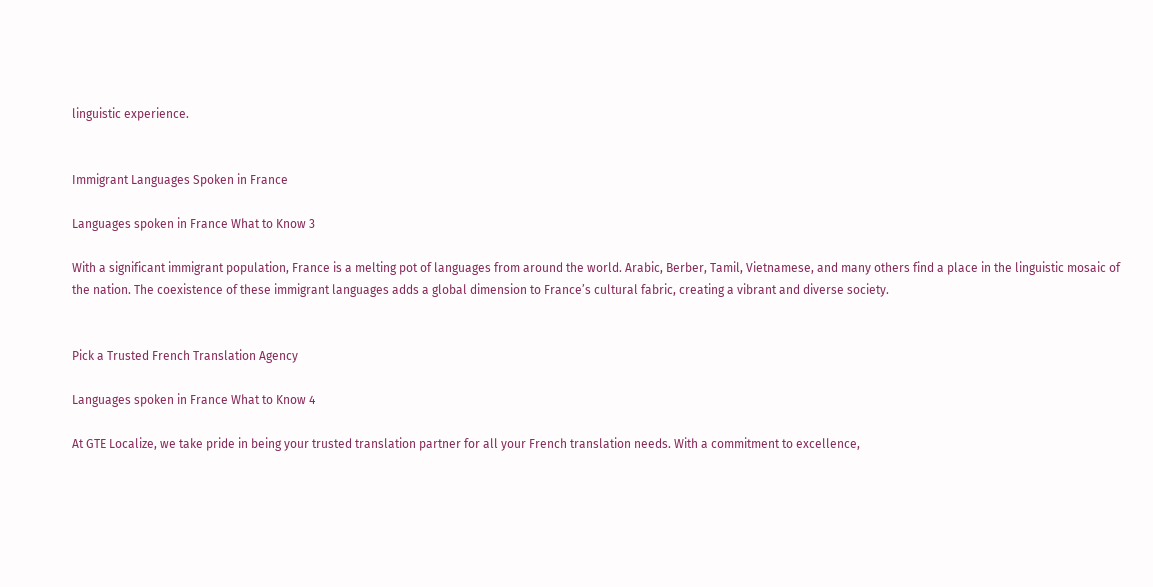linguistic experience.


Immigrant Languages Spoken in France

Languages spoken in France What to Know 3

With a significant immigrant population, France is a melting pot of languages from around the world. Arabic, Berber, Tamil, Vietnamese, and many others find a place in the linguistic mosaic of the nation. The coexistence of these immigrant languages adds a global dimension to France’s cultural fabric, creating a vibrant and diverse society.


Pick a Trusted French Translation Agency

Languages spoken in France What to Know 4

At GTE Localize, we take pride in being your trusted translation partner for all your French translation needs. With a commitment to excellence,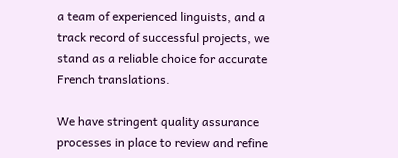a team of experienced linguists, and a track record of successful projects, we stand as a reliable choice for accurate French translations.

We have stringent quality assurance processes in place to review and refine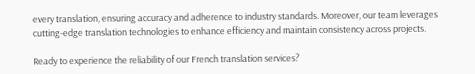every translation, ensuring accuracy and adherence to industry standards. Moreover, our team leverages cutting-edge translation technologies to enhance efficiency and maintain consistency across projects.

Ready to experience the reliability of our French translation services?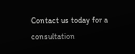Contact us today for a consultation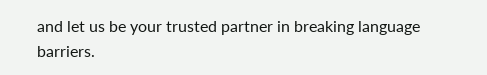and let us be your trusted partner in breaking language barriers.